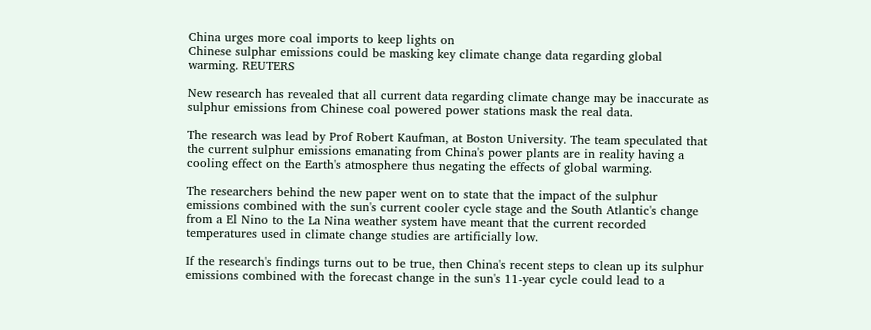China urges more coal imports to keep lights on
Chinese sulphar emissions could be masking key climate change data regarding global warming. REUTERS

New research has revealed that all current data regarding climate change may be inaccurate as sulphur emissions from Chinese coal powered power stations mask the real data.

The research was lead by Prof Robert Kaufman, at Boston University. The team speculated that the current sulphur emissions emanating from China's power plants are in reality having a cooling effect on the Earth's atmosphere thus negating the effects of global warming.

The researchers behind the new paper went on to state that the impact of the sulphur emissions combined with the sun's current cooler cycle stage and the South Atlantic's change from a El Nino to the La Nina weather system have meant that the current recorded temperatures used in climate change studies are artificially low.

If the research's findings turns out to be true, then China's recent steps to clean up its sulphur emissions combined with the forecast change in the sun's 11-year cycle could lead to a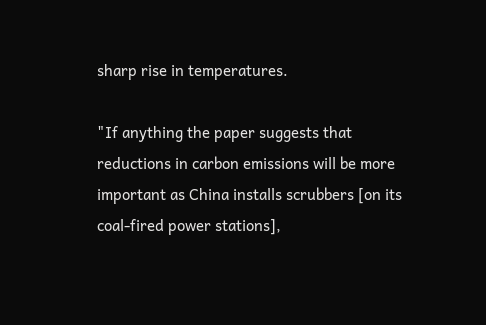sharp rise in temperatures.

"If anything the paper suggests that reductions in carbon emissions will be more important as China installs scrubbers [on its coal-fired power stations],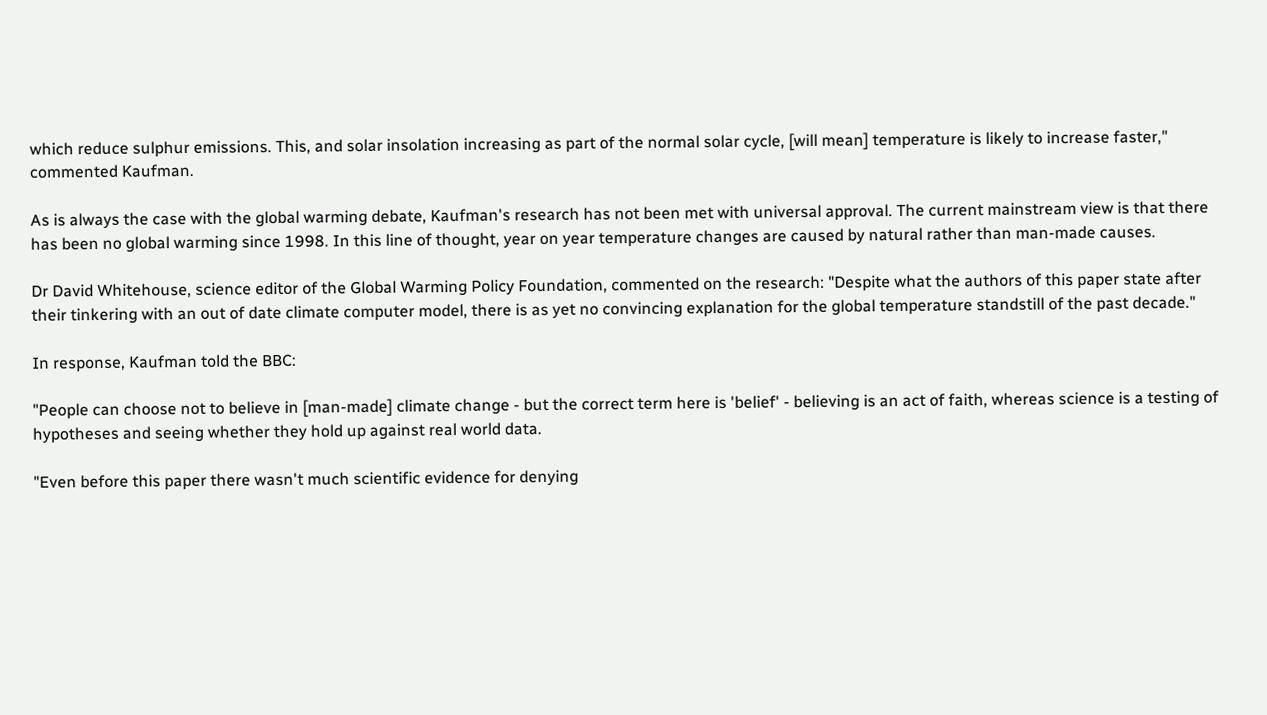which reduce sulphur emissions. This, and solar insolation increasing as part of the normal solar cycle, [will mean] temperature is likely to increase faster," commented Kaufman.

As is always the case with the global warming debate, Kaufman's research has not been met with universal approval. The current mainstream view is that there has been no global warming since 1998. In this line of thought, year on year temperature changes are caused by natural rather than man-made causes.

Dr David Whitehouse, science editor of the Global Warming Policy Foundation, commented on the research: "Despite what the authors of this paper state after their tinkering with an out of date climate computer model, there is as yet no convincing explanation for the global temperature standstill of the past decade."

In response, Kaufman told the BBC:

"People can choose not to believe in [man-made] climate change - but the correct term here is 'belief' - believing is an act of faith, whereas science is a testing of hypotheses and seeing whether they hold up against real world data.

"Even before this paper there wasn't much scientific evidence for denying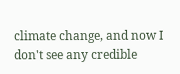climate change, and now I don't see any credible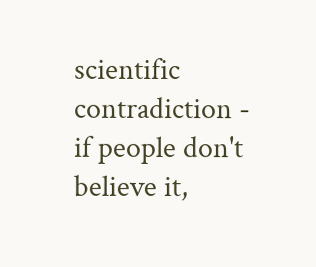scientific contradiction - if people don't believe it,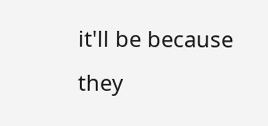it'll be because they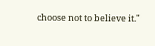choose not to believe it."